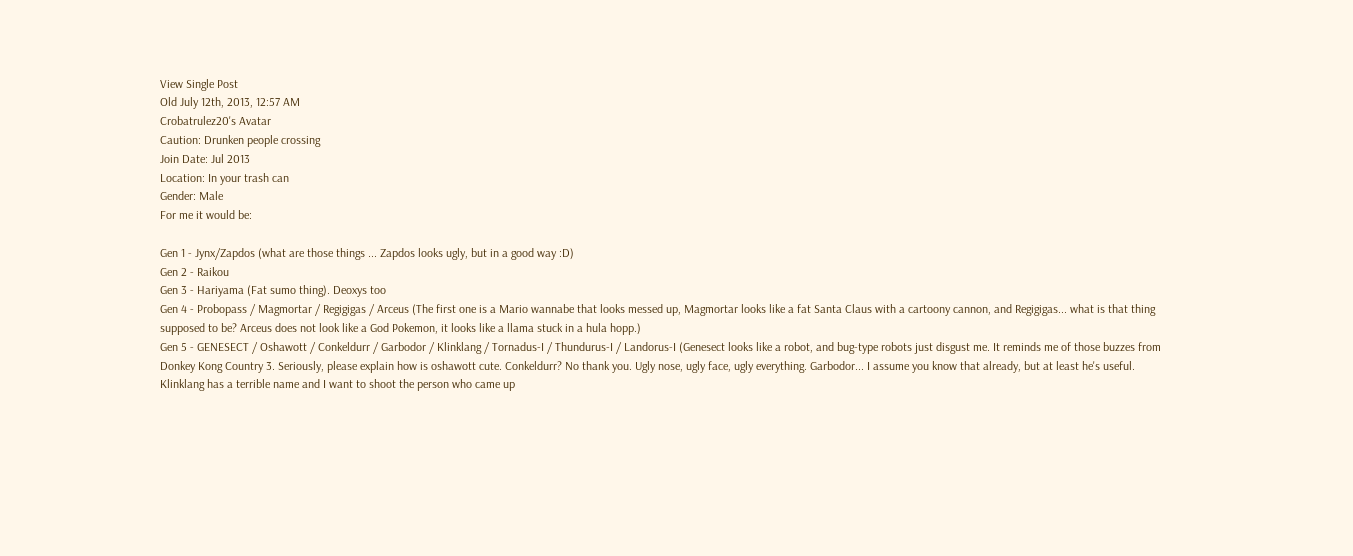View Single Post
Old July 12th, 2013, 12:57 AM
Crobatrulez20's Avatar
Caution: Drunken people crossing
Join Date: Jul 2013
Location: In your trash can
Gender: Male
For me it would be:

Gen 1 - Jynx/Zapdos (what are those things ... Zapdos looks ugly, but in a good way :D)
Gen 2 - Raikou
Gen 3 - Hariyama (Fat sumo thing). Deoxys too
Gen 4 - Probopass / Magmortar / Regigigas / Arceus (The first one is a Mario wannabe that looks messed up, Magmortar looks like a fat Santa Claus with a cartoony cannon, and Regigigas... what is that thing supposed to be? Arceus does not look like a God Pokemon, it looks like a llama stuck in a hula hopp.)
Gen 5 - GENESECT / Oshawott / Conkeldurr / Garbodor / Klinklang / Tornadus-I / Thundurus-I / Landorus-I (Genesect looks like a robot, and bug-type robots just disgust me. It reminds me of those buzzes from Donkey Kong Country 3. Seriously, please explain how is oshawott cute. Conkeldurr? No thank you. Ugly nose, ugly face, ugly everything. Garbodor... I assume you know that already, but at least he's useful. Klinklang has a terrible name and I want to shoot the person who came up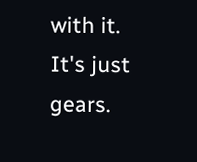with it. It's just gears.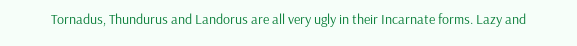Tornadus, Thundurus and Landorus are all very ugly in their Incarnate forms. Lazy and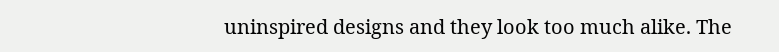uninspired designs and they look too much alike. The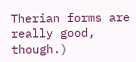Therian forms are really good, though.)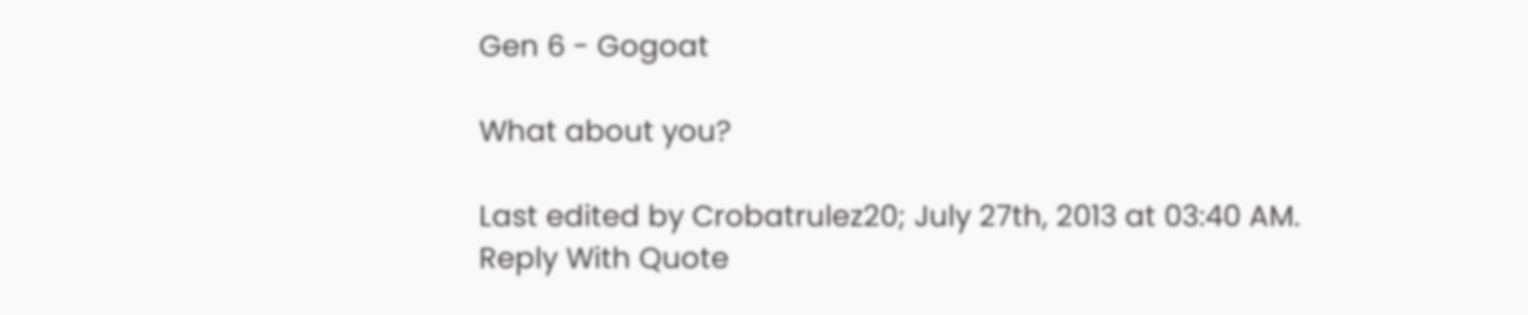Gen 6 - Gogoat

What about you?

Last edited by Crobatrulez20; July 27th, 2013 at 03:40 AM.
Reply With Quote